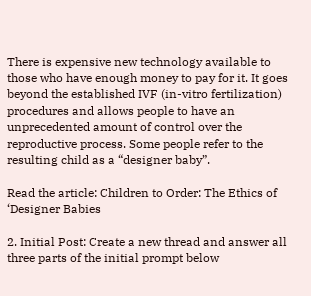There is expensive new technology available to those who have enough money to pay for it. It goes beyond the established IVF (in-vitro fertilization) procedures and allows people to have an unprecedented amount of control over the reproductive process. Some people refer to the resulting child as a “designer baby”.

Read the article: Children to Order: The Ethics of ‘Designer Babies

2. Initial Post: Create a new thread and answer all three parts of the initial prompt below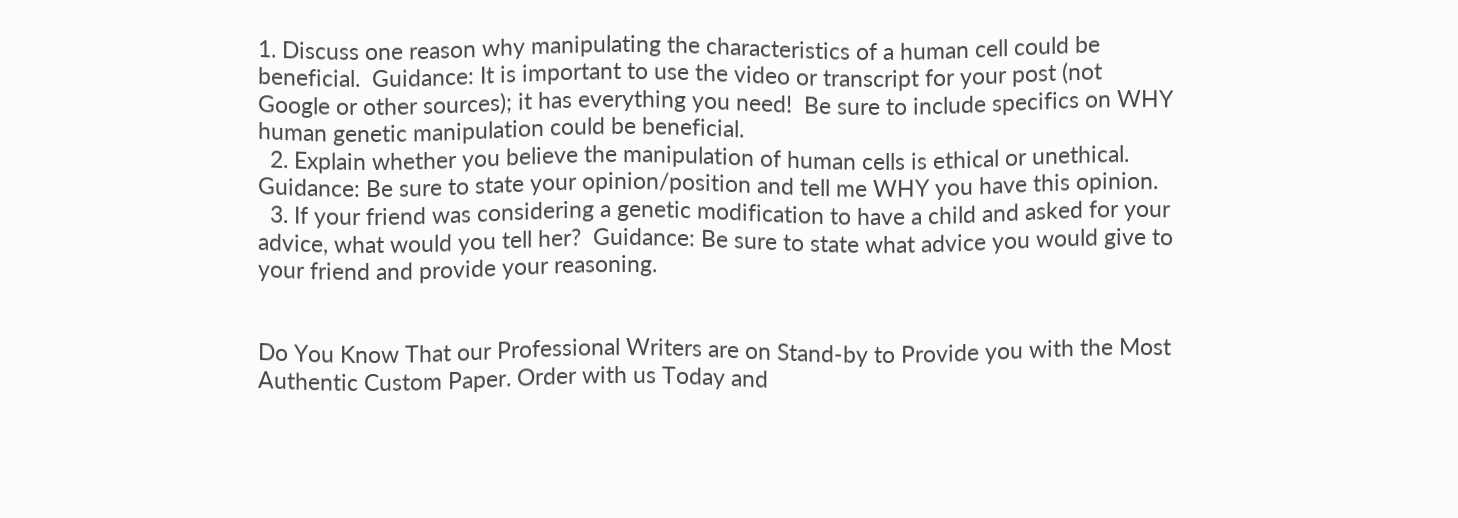1. Discuss one reason why manipulating the characteristics of a human cell could be beneficial.  Guidance: It is important to use the video or transcript for your post (not Google or other sources); it has everything you need!  Be sure to include specifics on WHY human genetic manipulation could be beneficial.
  2. Explain whether you believe the manipulation of human cells is ethical or unethical.  Guidance: Be sure to state your opinion/position and tell me WHY you have this opinion.
  3. If your friend was considering a genetic modification to have a child and asked for your advice, what would you tell her?  Guidance: Be sure to state what advice you would give to your friend and provide your reasoning.


Do You Know That our Professional Writers are on Stand-by to Provide you with the Most Authentic Custom Paper. Order with us Today and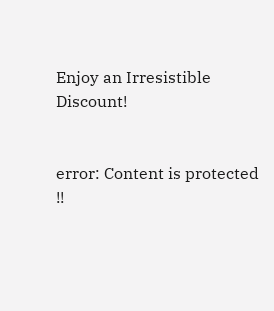Enjoy an Irresistible Discount!


error: Content is protected !!